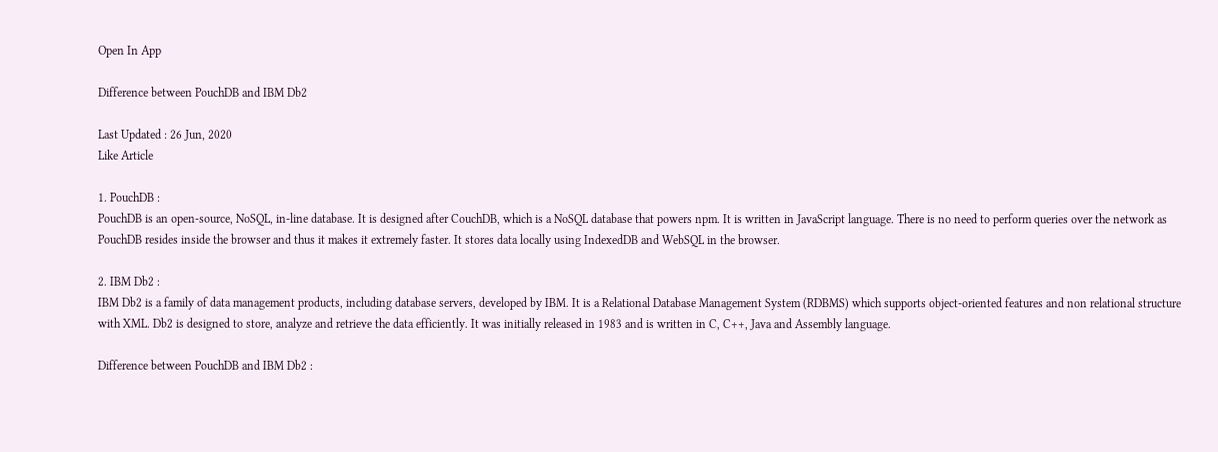Open In App

Difference between PouchDB and IBM Db2

Last Updated : 26 Jun, 2020
Like Article

1. PouchDB :
PouchDB is an open-source, NoSQL, in-line database. It is designed after CouchDB, which is a NoSQL database that powers npm. It is written in JavaScript language. There is no need to perform queries over the network as PouchDB resides inside the browser and thus it makes it extremely faster. It stores data locally using IndexedDB and WebSQL in the browser.

2. IBM Db2 :
IBM Db2 is a family of data management products, including database servers, developed by IBM. It is a Relational Database Management System (RDBMS) which supports object-oriented features and non relational structure with XML. Db2 is designed to store, analyze and retrieve the data efficiently. It was initially released in 1983 and is written in C, C++, Java and Assembly language.

Difference between PouchDB and IBM Db2 :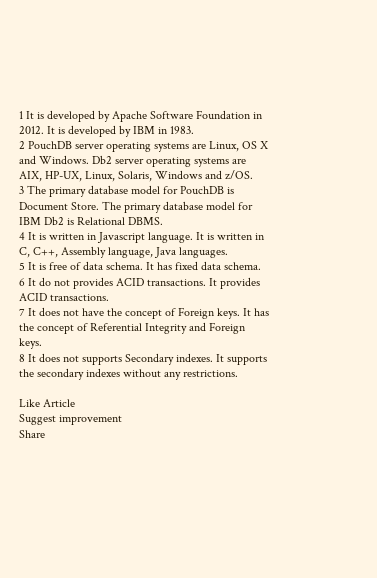1 It is developed by Apache Software Foundation in 2012. It is developed by IBM in 1983.
2 PouchDB server operating systems are Linux, OS X and Windows. Db2 server operating systems are AIX, HP-UX, Linux, Solaris, Windows and z/OS.
3 The primary database model for PouchDB is Document Store. The primary database model for IBM Db2 is Relational DBMS.
4 It is written in Javascript language. It is written in C, C++, Assembly language, Java languages.
5 It is free of data schema. It has fixed data schema.
6 It do not provides ACID transactions. It provides ACID transactions.
7 It does not have the concept of Foreign keys. It has the concept of Referential Integrity and Foreign keys.
8 It does not supports Secondary indexes. It supports the secondary indexes without any restrictions.

Like Article
Suggest improvement
Share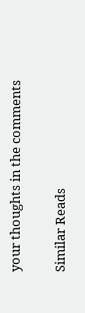your thoughts in the comments

Similar Reads